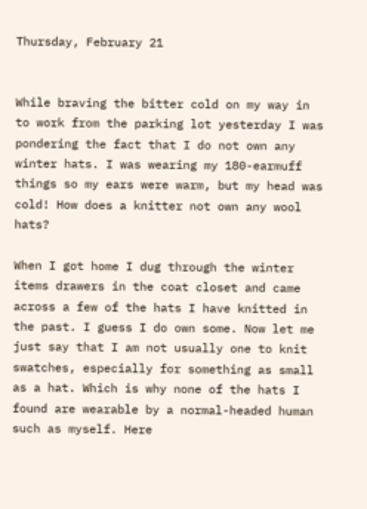Thursday, February 21


While braving the bitter cold on my way in to work from the parking lot yesterday I was pondering the fact that I do not own any winter hats. I was wearing my 180-earmuff things so my ears were warm, but my head was cold! How does a knitter not own any wool hats?

When I got home I dug through the winter items drawers in the coat closet and came across a few of the hats I have knitted in the past. I guess I do own some. Now let me just say that I am not usually one to knit swatches, especially for something as small as a hat. Which is why none of the hats I found are wearable by a normal-headed human such as myself. Here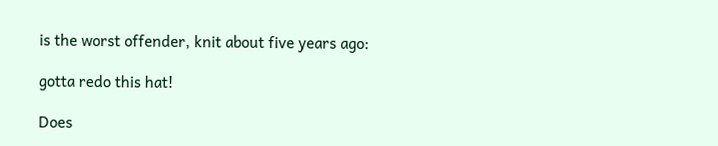is the worst offender, knit about five years ago:

gotta redo this hat!

Does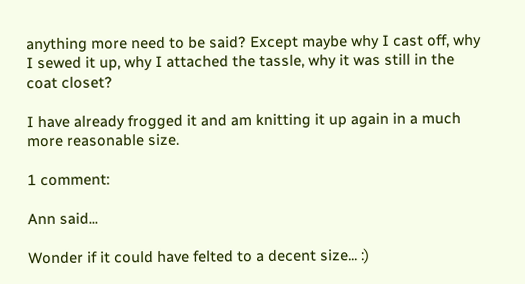anything more need to be said? Except maybe why I cast off, why I sewed it up, why I attached the tassle, why it was still in the coat closet?

I have already frogged it and am knitting it up again in a much more reasonable size.

1 comment:

Ann said...

Wonder if it could have felted to a decent size... :)